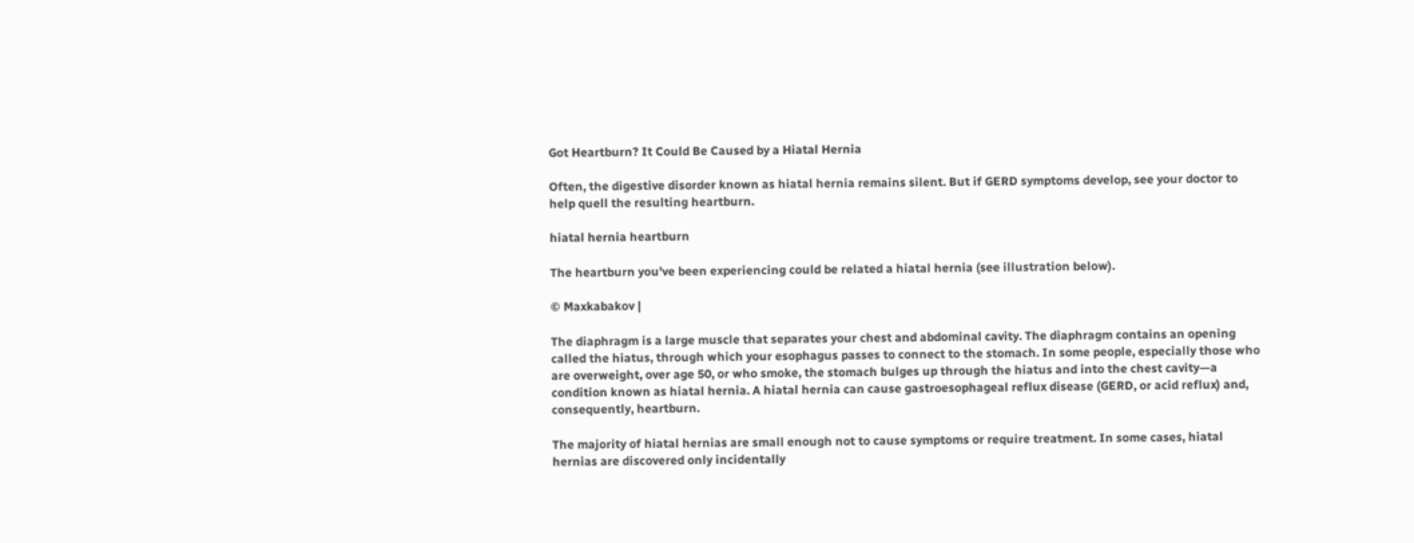Got Heartburn? It Could Be Caused by a Hiatal Hernia

Often, the digestive disorder known as hiatal hernia remains silent. But if GERD symptoms develop, see your doctor to help quell the resulting heartburn.

hiatal hernia heartburn

The heartburn you've been experiencing could be related a hiatal hernia (see illustration below).

© Maxkabakov |

The diaphragm is a large muscle that separates your chest and abdominal cavity. The diaphragm contains an opening called the hiatus, through which your esophagus passes to connect to the stomach. In some people, especially those who are overweight, over age 50, or who smoke, the stomach bulges up through the hiatus and into the chest cavity—a condition known as hiatal hernia. A hiatal hernia can cause gastroesophageal reflux disease (GERD, or acid reflux) and, consequently, heartburn.

The majority of hiatal hernias are small enough not to cause symptoms or require treatment. In some cases, hiatal hernias are discovered only incidentally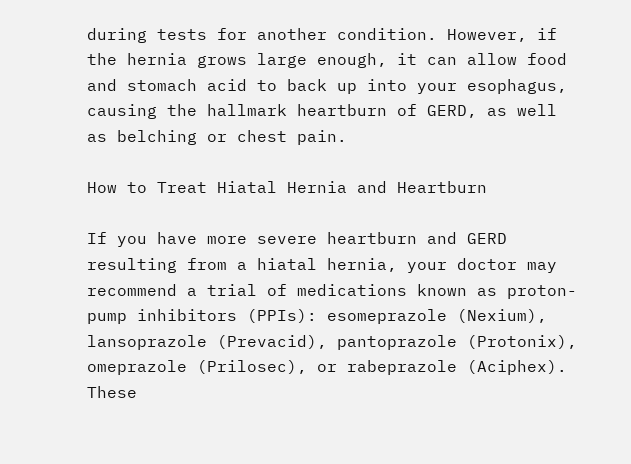during tests for another condition. However, if the hernia grows large enough, it can allow food and stomach acid to back up into your esophagus, causing the hallmark heartburn of GERD, as well as belching or chest pain.

How to Treat Hiatal Hernia and Heartburn

If you have more severe heartburn and GERD resulting from a hiatal hernia, your doctor may recommend a trial of medications known as proton-pump inhibitors (PPIs): esomeprazole (Nexium), lansoprazole (Prevacid), pantoprazole (Protonix), omeprazole (Prilosec), or rabeprazole (Aciphex). These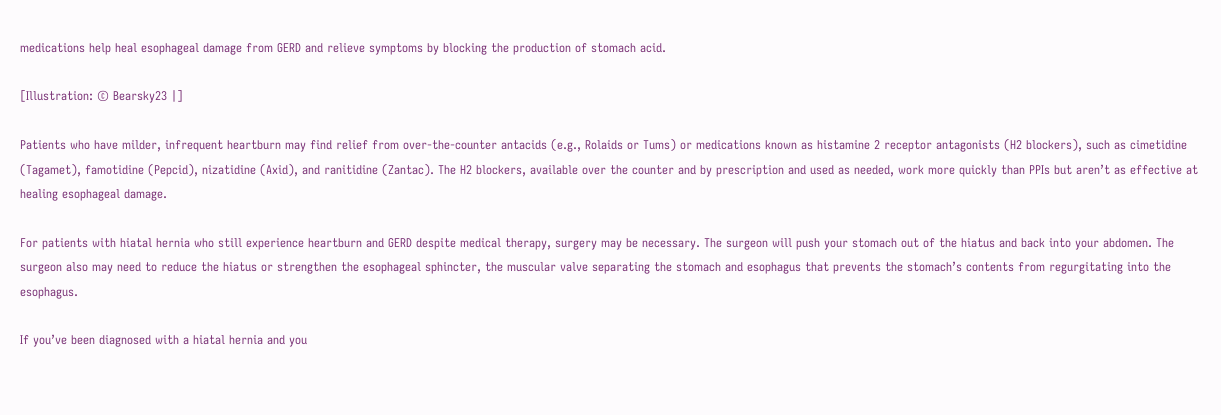medications help heal esophageal damage from GERD and relieve symptoms by blocking the production of stomach acid.

[Illustration: © Bearsky23 |]

Patients who have milder, infrequent heartburn may find relief from over-the-counter antacids (e.g., Rolaids or Tums) or medications known as histamine 2 receptor antagonists (H2 blockers), such as cimetidine (Tagamet), famotidine (Pepcid), nizatidine (Axid), and ranitidine (Zantac). The H2 blockers, available over the counter and by prescription and used as needed, work more quickly than PPIs but aren’t as effective at healing esophageal damage.

For patients with hiatal hernia who still experience heartburn and GERD despite medical therapy, surgery may be necessary. The surgeon will push your stomach out of the hiatus and back into your abdomen. The surgeon also may need to reduce the hiatus or strengthen the esophageal sphincter, the muscular valve separating the stomach and esophagus that prevents the stomach’s contents from regurgitating into the esophagus.

If you’ve been diagnosed with a hiatal hernia and you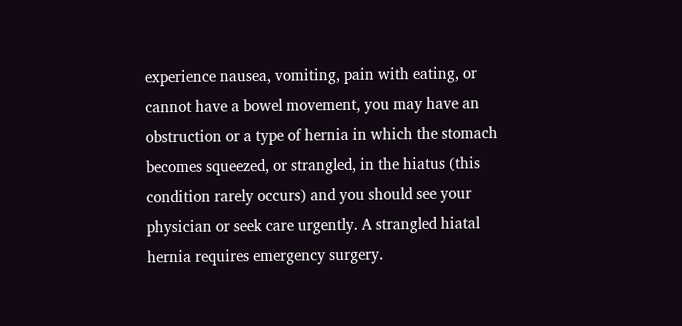experience nausea, vomiting, pain with eating, or cannot have a bowel movement, you may have an obstruction or a type of hernia in which the stomach becomes squeezed, or strangled, in the hiatus (this condition rarely occurs) and you should see your physician or seek care urgently. A strangled hiatal hernia requires emergency surgery.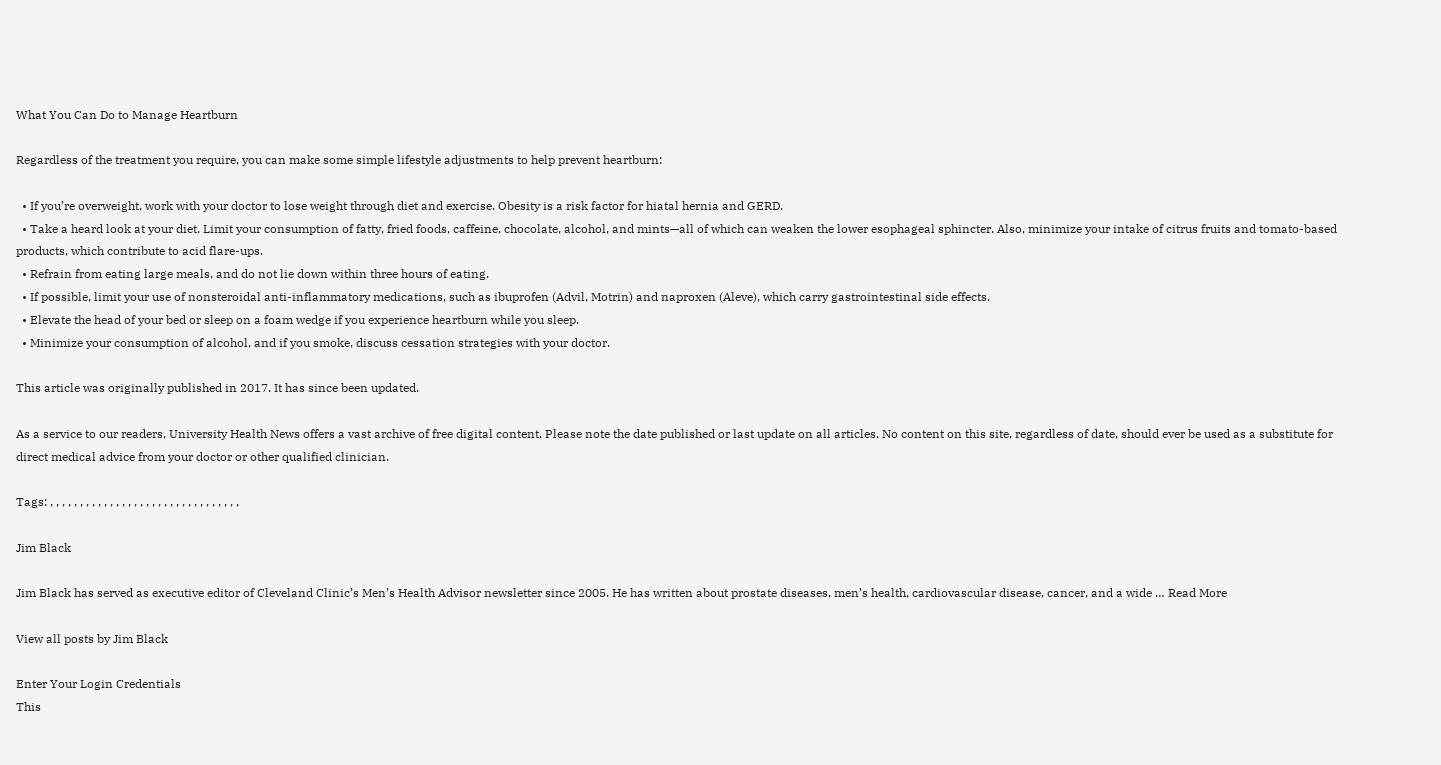What You Can Do to Manage Heartburn

Regardless of the treatment you require, you can make some simple lifestyle adjustments to help prevent heartburn:

  • If you’re overweight, work with your doctor to lose weight through diet and exercise. Obesity is a risk factor for hiatal hernia and GERD.
  • Take a heard look at your diet. Limit your consumption of fatty, fried foods, caffeine, chocolate, alcohol, and mints—all of which can weaken the lower esophageal sphincter. Also, minimize your intake of citrus fruits and tomato-based products, which contribute to acid flare-ups.
  • Refrain from eating large meals, and do not lie down within three hours of eating.
  • If possible, limit your use of nonsteroidal anti-inflammatory medications, such as ibuprofen (Advil, Motrin) and naproxen (Aleve), which carry gastrointestinal side effects.
  • Elevate the head of your bed or sleep on a foam wedge if you experience heartburn while you sleep.
  • Minimize your consumption of alcohol, and if you smoke, discuss cessation strategies with your doctor.

This article was originally published in 2017. It has since been updated.

As a service to our readers, University Health News offers a vast archive of free digital content. Please note the date published or last update on all articles. No content on this site, regardless of date, should ever be used as a substitute for direct medical advice from your doctor or other qualified clinician.

Tags: , , , , , , , , , , , , , , , , , , , , , , , , , , , , , , , ,

Jim Black

Jim Black has served as executive editor of Cleveland Clinic’s Men’s Health Advisor newsletter since 2005. He has written about prostate diseases, men’s health, cardiovascular disease, cancer, and a wide … Read More

View all posts by Jim Black

Enter Your Login Credentials
This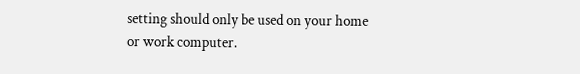setting should only be used on your home or work computer.